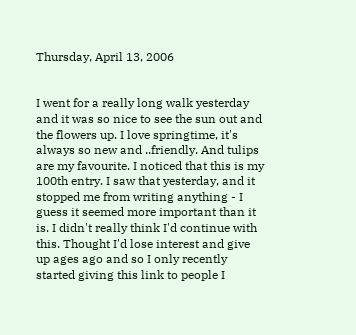Thursday, April 13, 2006


I went for a really long walk yesterday and it was so nice to see the sun out and the flowers up. I love springtime, it's always so new and ..friendly. And tulips are my favourite. I noticed that this is my 100th entry. I saw that yesterday, and it stopped me from writing anything - I guess it seemed more important than it is. I didn't really think I'd continue with this. Thought I'd lose interest and give up ages ago and so I only recently started giving this link to people I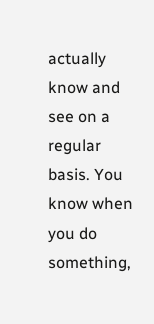actually know and see on a regular basis. You know when you do something,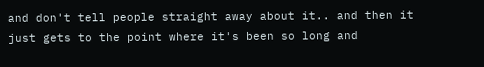and don't tell people straight away about it.. and then it just gets to the point where it's been so long and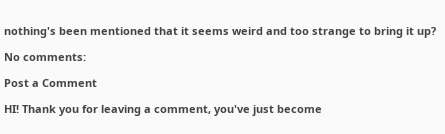nothing's been mentioned that it seems weird and too strange to bring it up?

No comments:

Post a Comment

HI! Thank you for leaving a comment, you've just become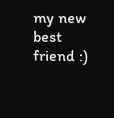my new best friend :)